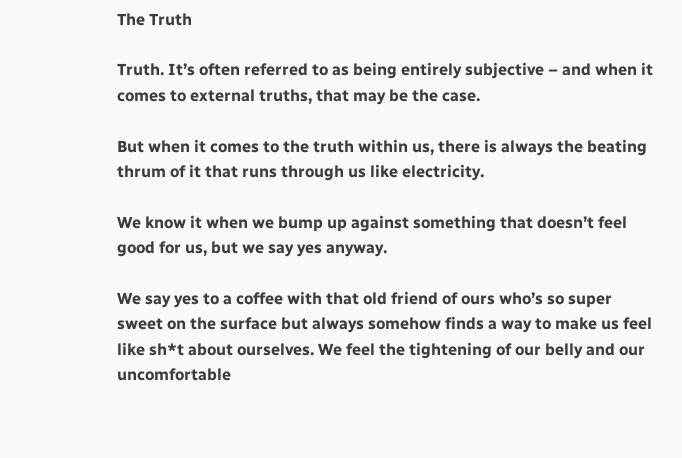The Truth

Truth. It’s often referred to as being entirely subjective – and when it comes to external truths, that may be the case.

But when it comes to the truth within us, there is always the beating thrum of it that runs through us like electricity.

We know it when we bump up against something that doesn’t feel good for us, but we say yes anyway.

We say yes to a coffee with that old friend of ours who’s so super sweet on the surface but always somehow finds a way to make us feel like sh*t about ourselves. We feel the tightening of our belly and our uncomfortable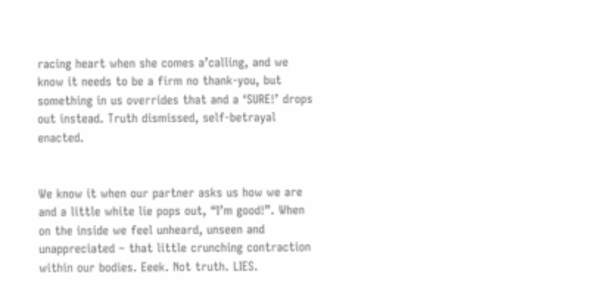racing heart when she comes a’calling, and we know it needs to be a firm no thank-you, but something in us overrides that and a ‘SURE!’ drops out instead. Truth dismissed, self-betrayal enacted.


We know it when our partner asks us how we are and a little white lie pops out, “I’m good!”. When on the inside we feel unheard, unseen and unappreciated – that little crunching contraction within our bodies. Eeek. Not truth. LIES.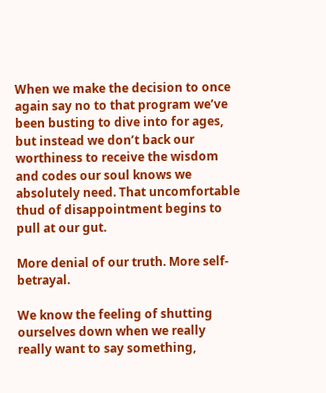When we make the decision to once again say no to that program we’ve been busting to dive into for ages, but instead we don’t back our worthiness to receive the wisdom and codes our soul knows we absolutely need. That uncomfortable thud of disappointment begins to pull at our gut.

More denial of our truth. More self-betrayal.

We know the feeling of shutting ourselves down when we really really want to say something,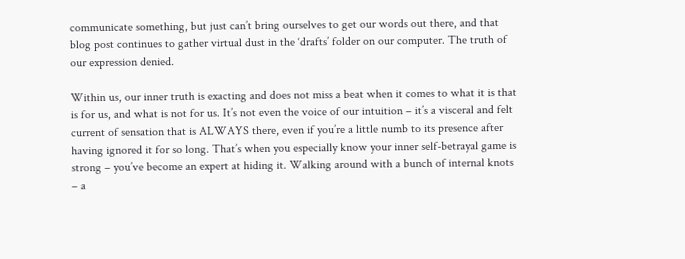communicate something, but just can’t bring ourselves to get our words out there, and that blog post continues to gather virtual dust in the ‘drafts’ folder on our computer. The truth of our expression denied.

Within us, our inner truth is exacting and does not miss a beat when it comes to what it is that is for us, and what is not for us. It’s not even the voice of our intuition – it’s a visceral and felt current of sensation that is ALWAYS there, even if you’re a little numb to its presence after having ignored it for so long. That’s when you especially know your inner self-betrayal game is strong – you’ve become an expert at hiding it. Walking around with a bunch of internal knots – a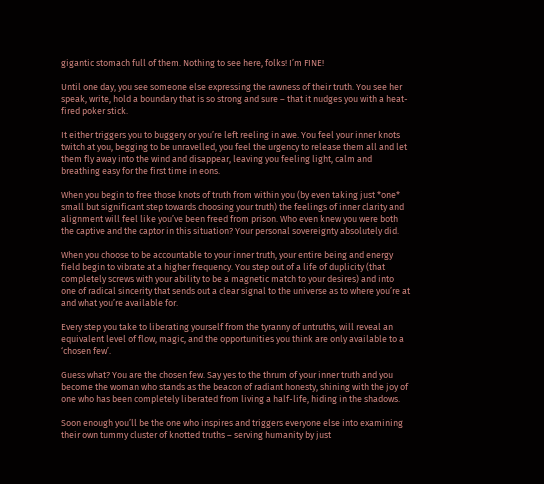gigantic stomach full of them. Nothing to see here, folks! I’m FINE!

Until one day, you see someone else expressing the rawness of their truth. You see her speak, write, hold a boundary that is so strong and sure – that it nudges you with a heat-fired poker stick.

It either triggers you to buggery or you’re left reeling in awe. You feel your inner knots twitch at you, begging to be unravelled, you feel the urgency to release them all and let them fly away into the wind and disappear, leaving you feeling light, calm and breathing easy for the first time in eons.

When you begin to free those knots of truth from within you (by even taking just *one* small but significant step towards choosing your truth) the feelings of inner clarity and alignment will feel like you’ve been freed from prison. Who even knew you were both the captive and the captor in this situation? Your personal sovereignty absolutely did.

When you choose to be accountable to your inner truth, your entire being and energy field begin to vibrate at a higher frequency. You step out of a life of duplicity (that completely screws with your ability to be a magnetic match to your desires) and into one of radical sincerity that sends out a clear signal to the universe as to where you’re at and what you’re available for.

Every step you take to liberating yourself from the tyranny of untruths, will reveal an equivalent level of flow, magic, and the opportunities you think are only available to a ‘chosen few’.

Guess what? You are the chosen few. Say yes to the thrum of your inner truth and you become the woman who stands as the beacon of radiant honesty, shining with the joy of one who has been completely liberated from living a half-life, hiding in the shadows.

Soon enough you’ll be the one who inspires and triggers everyone else into examining their own tummy cluster of knotted truths – serving humanity by just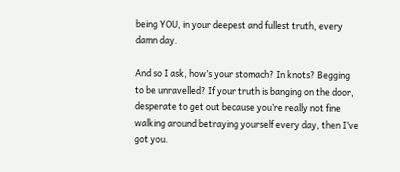being YOU, in your deepest and fullest truth, every damn day.

And so I ask, how’s your stomach? In knots? Begging to be unravelled? If your truth is banging on the door, desperate to get out because you’re really not fine walking around betraying yourself every day, then I’ve got you.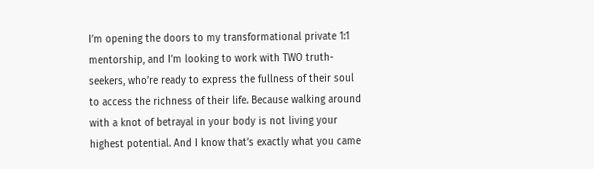I’m opening the doors to my transformational private 1:1 mentorship, and I’m looking to work with TWO truth-seekers, who’re ready to express the fullness of their soul to access the richness of their life. Because walking around with a knot of betrayal in your body is not living your highest potential. And I know that’s exactly what you came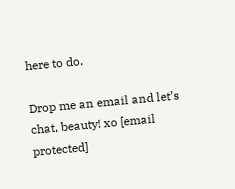here to do.

Drop me an email and let’s chat, beauty! xo [email protected]